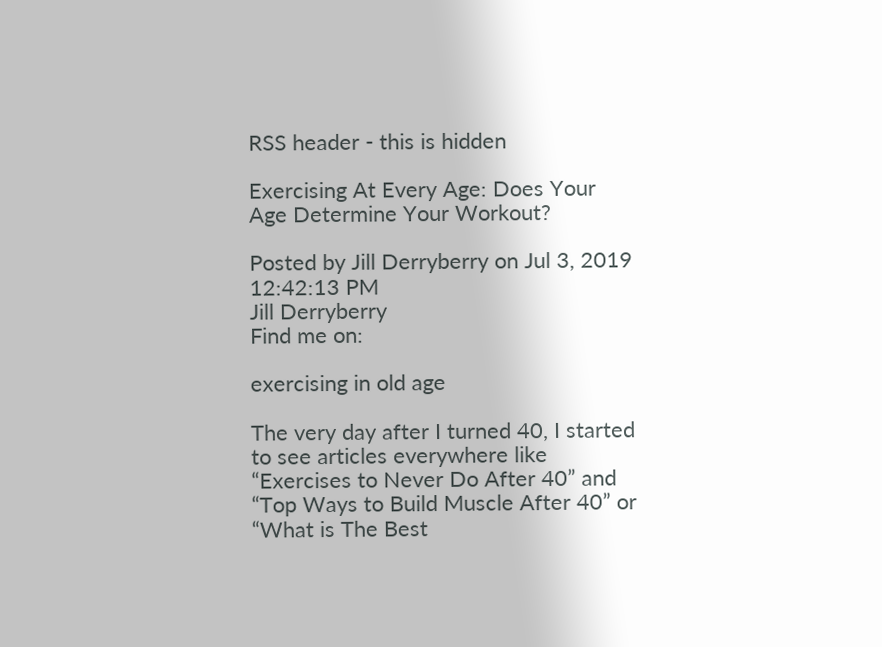RSS header - this is hidden

Exercising At Every Age: Does Your Age Determine Your Workout?

Posted by Jill Derryberry on Jul 3, 2019 12:42:13 PM
Jill Derryberry
Find me on:

exercising in old age

The very day after I turned 40, I started to see articles everywhere like “Exercises to Never Do After 40” and “Top Ways to Build Muscle After 40” or “What is The Best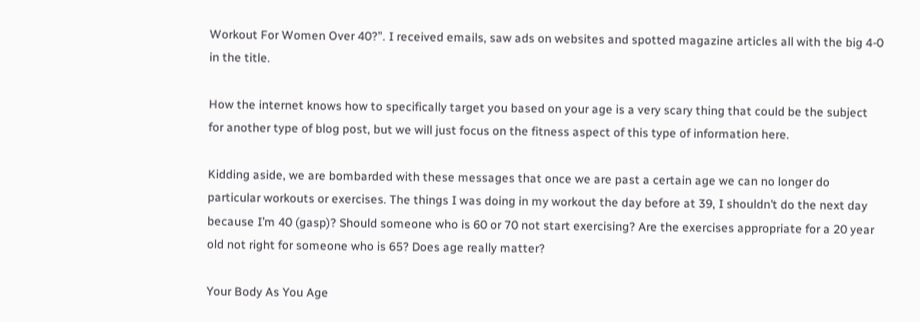Workout For Women Over 40?”. I received emails, saw ads on websites and spotted magazine articles all with the big 4-0 in the title.

How the internet knows how to specifically target you based on your age is a very scary thing that could be the subject for another type of blog post, but we will just focus on the fitness aspect of this type of information here.

Kidding aside, we are bombarded with these messages that once we are past a certain age we can no longer do particular workouts or exercises. The things I was doing in my workout the day before at 39, I shouldn’t do the next day because I’m 40 (gasp)? Should someone who is 60 or 70 not start exercising? Are the exercises appropriate for a 20 year old not right for someone who is 65? Does age really matter?

Your Body As You Age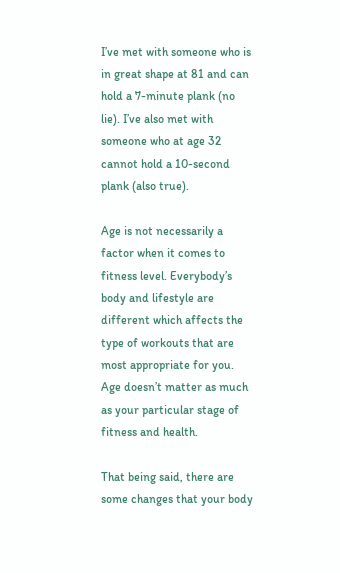I’ve met with someone who is in great shape at 81 and can hold a 7-minute plank (no lie). I’ve also met with someone who at age 32 cannot hold a 10-second plank (also true).

Age is not necessarily a factor when it comes to fitness level. Everybody’s body and lifestyle are different which affects the type of workouts that are most appropriate for you. Age doesn’t matter as much as your particular stage of fitness and health.

That being said, there are some changes that your body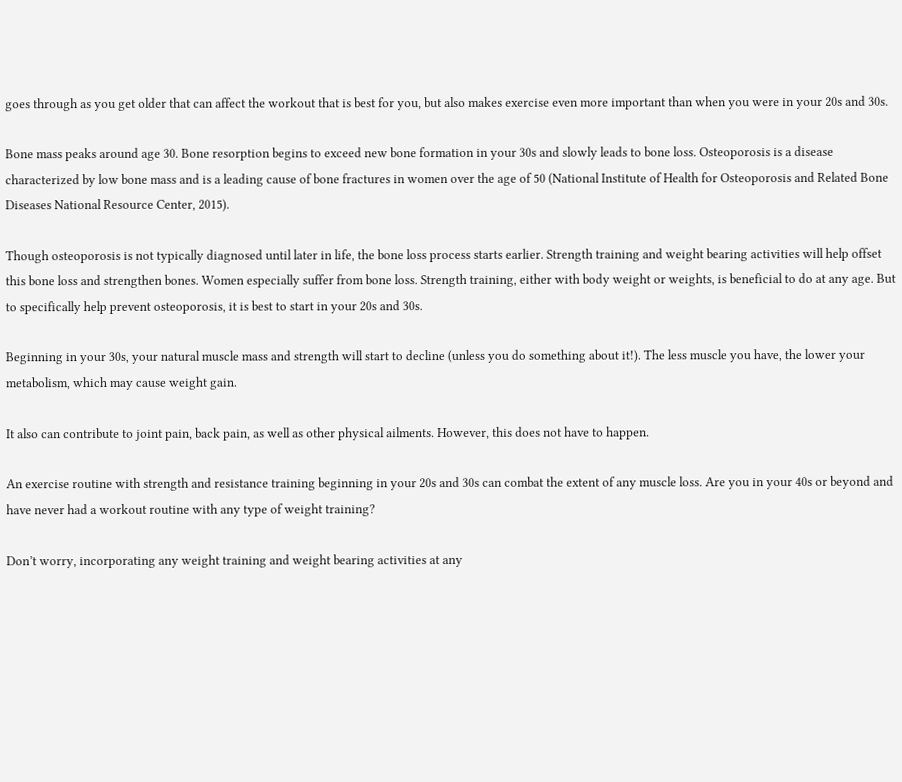goes through as you get older that can affect the workout that is best for you, but also makes exercise even more important than when you were in your 20s and 30s.

Bone mass peaks around age 30. Bone resorption begins to exceed new bone formation in your 30s and slowly leads to bone loss. Osteoporosis is a disease characterized by low bone mass and is a leading cause of bone fractures in women over the age of 50 (National Institute of Health for Osteoporosis and Related Bone Diseases National Resource Center, 2015).

Though osteoporosis is not typically diagnosed until later in life, the bone loss process starts earlier. Strength training and weight bearing activities will help offset this bone loss and strengthen bones. Women especially suffer from bone loss. Strength training, either with body weight or weights, is beneficial to do at any age. But to specifically help prevent osteoporosis, it is best to start in your 20s and 30s.

Beginning in your 30s, your natural muscle mass and strength will start to decline (unless you do something about it!). The less muscle you have, the lower your metabolism, which may cause weight gain.

It also can contribute to joint pain, back pain, as well as other physical ailments. However, this does not have to happen.

An exercise routine with strength and resistance training beginning in your 20s and 30s can combat the extent of any muscle loss. Are you in your 40s or beyond and have never had a workout routine with any type of weight training?

Don’t worry, incorporating any weight training and weight bearing activities at any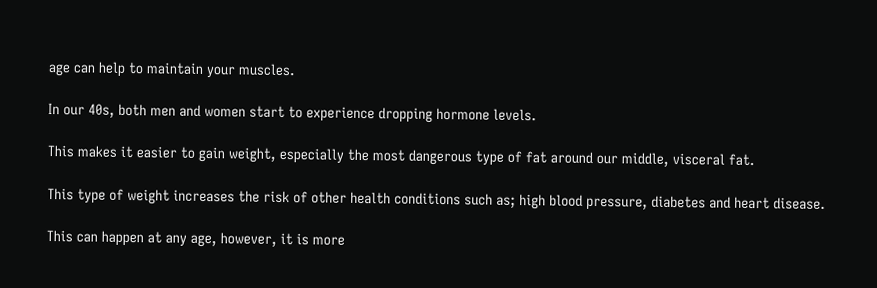age can help to maintain your muscles.

In our 40s, both men and women start to experience dropping hormone levels.

This makes it easier to gain weight, especially the most dangerous type of fat around our middle, visceral fat.

This type of weight increases the risk of other health conditions such as; high blood pressure, diabetes and heart disease.

This can happen at any age, however, it is more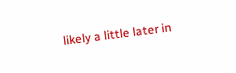likely a little later in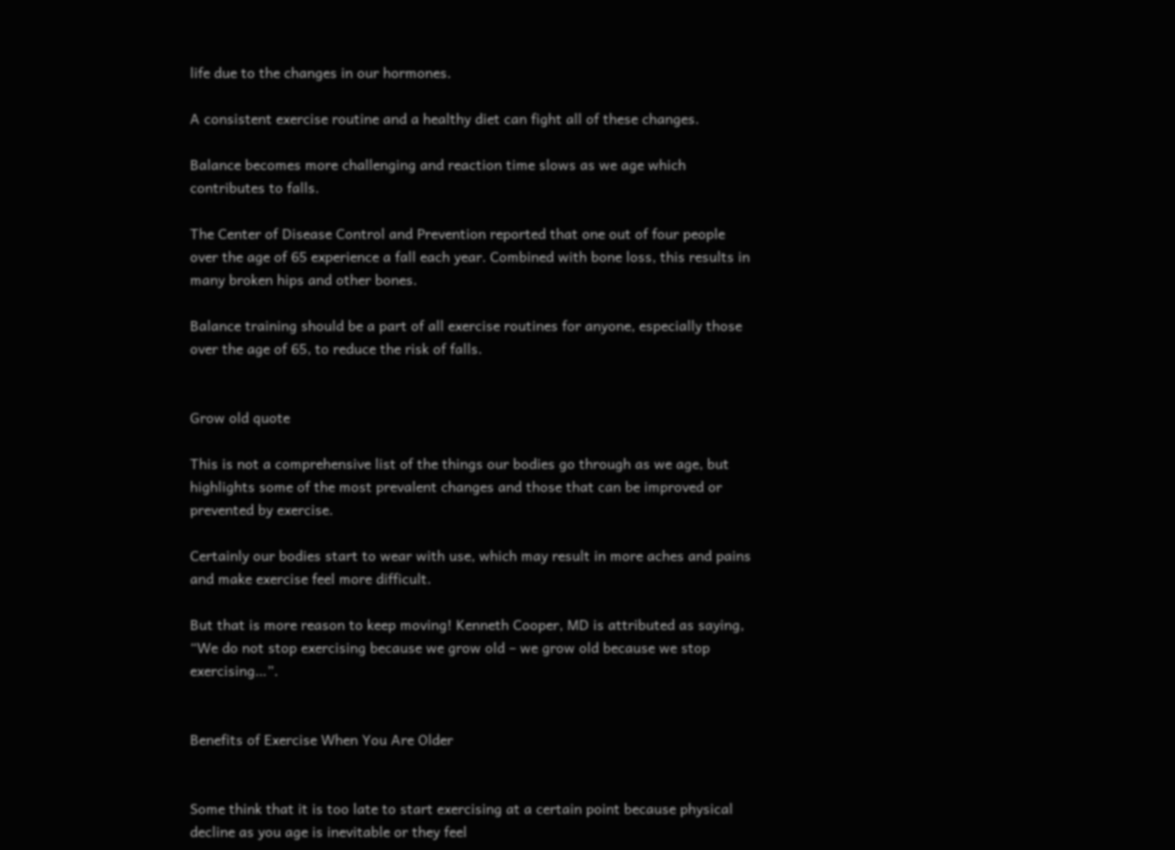life due to the changes in our hormones.

A consistent exercise routine and a healthy diet can fight all of these changes.

Balance becomes more challenging and reaction time slows as we age which contributes to falls.

The Center of Disease Control and Prevention reported that one out of four people over the age of 65 experience a fall each year. Combined with bone loss, this results in many broken hips and other bones.

Balance training should be a part of all exercise routines for anyone, especially those over the age of 65, to reduce the risk of falls.


Grow old quote

This is not a comprehensive list of the things our bodies go through as we age, but highlights some of the most prevalent changes and those that can be improved or prevented by exercise.

Certainly our bodies start to wear with use, which may result in more aches and pains and make exercise feel more difficult.

But that is more reason to keep moving! Kenneth Cooper, MD is attributed as saying, “We do not stop exercising because we grow old – we grow old because we stop exercising…”.


Benefits of Exercise When You Are Older


Some think that it is too late to start exercising at a certain point because physical decline as you age is inevitable or they feel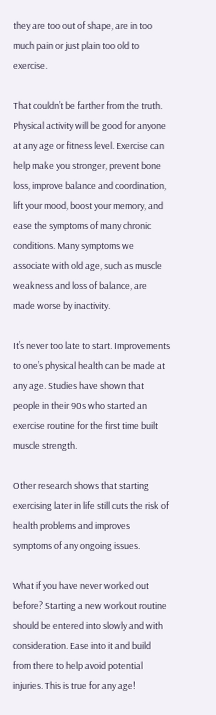they are too out of shape, are in too much pain or just plain too old to exercise.

That couldn’t be farther from the truth. Physical activity will be good for anyone at any age or fitness level. Exercise can help make you stronger, prevent bone loss, improve balance and coordination, lift your mood, boost your memory, and ease the symptoms of many chronic conditions. Many symptoms we associate with old age, such as muscle weakness and loss of balance, are made worse by inactivity.

It’s never too late to start. Improvements to one’s physical health can be made at any age. Studies have shown that people in their 90s who started an exercise routine for the first time built muscle strength.

Other research shows that starting exercising later in life still cuts the risk of health problems and improves symptoms of any ongoing issues.

What if you have never worked out before? Starting a new workout routine should be entered into slowly and with consideration. Ease into it and build from there to help avoid potential injuries. This is true for any age!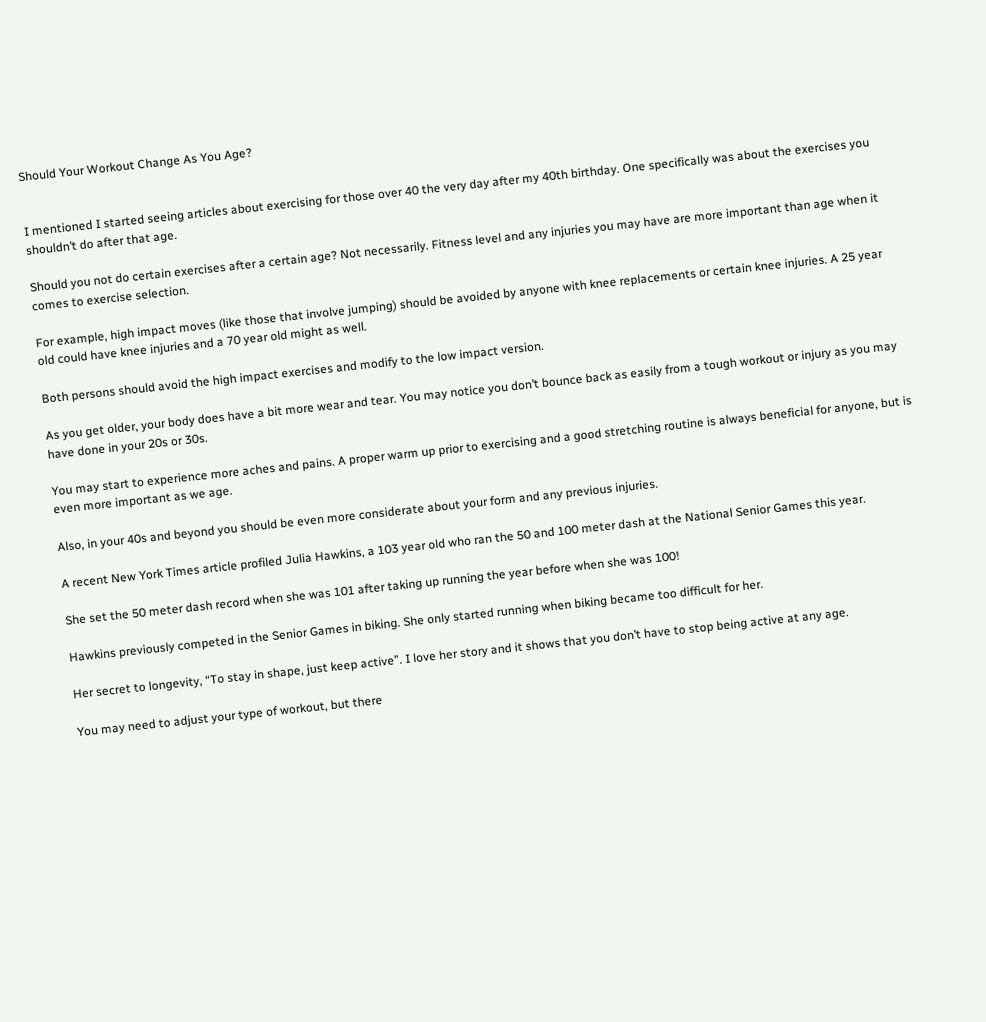Should Your Workout Change As You Age?


I mentioned I started seeing articles about exercising for those over 40 the very day after my 40th birthday. One specifically was about the exercises you shouldn’t do after that age.

Should you not do certain exercises after a certain age? Not necessarily. Fitness level and any injuries you may have are more important than age when it comes to exercise selection.

For example, high impact moves (like those that involve jumping) should be avoided by anyone with knee replacements or certain knee injuries. A 25 year old could have knee injuries and a 70 year old might as well.

Both persons should avoid the high impact exercises and modify to the low impact version.

As you get older, your body does have a bit more wear and tear. You may notice you don’t bounce back as easily from a tough workout or injury as you may have done in your 20s or 30s.

You may start to experience more aches and pains. A proper warm up prior to exercising and a good stretching routine is always beneficial for anyone, but is even more important as we age.

Also, in your 40s and beyond you should be even more considerate about your form and any previous injuries.

A recent New York Times article profiled Julia Hawkins, a 103 year old who ran the 50 and 100 meter dash at the National Senior Games this year.

She set the 50 meter dash record when she was 101 after taking up running the year before when she was 100!

Hawkins previously competed in the Senior Games in biking. She only started running when biking became too difficult for her.

Her secret to longevity, “To stay in shape, just keep active”. I love her story and it shows that you don’t have to stop being active at any age.

You may need to adjust your type of workout, but there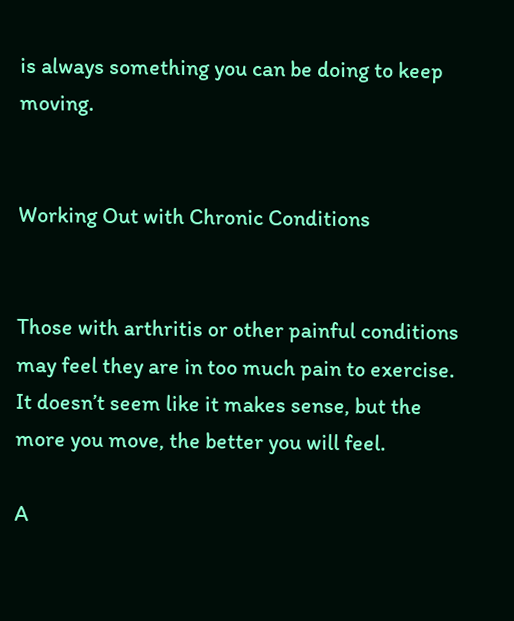is always something you can be doing to keep moving.


Working Out with Chronic Conditions


Those with arthritis or other painful conditions may feel they are in too much pain to exercise. It doesn’t seem like it makes sense, but the more you move, the better you will feel.

A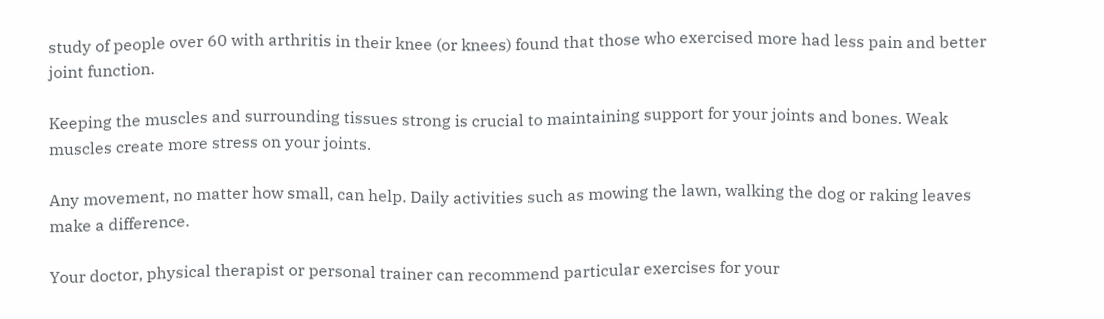study of people over 60 with arthritis in their knee (or knees) found that those who exercised more had less pain and better joint function.

Keeping the muscles and surrounding tissues strong is crucial to maintaining support for your joints and bones. Weak muscles create more stress on your joints.

Any movement, no matter how small, can help. Daily activities such as mowing the lawn, walking the dog or raking leaves make a difference.

Your doctor, physical therapist or personal trainer can recommend particular exercises for your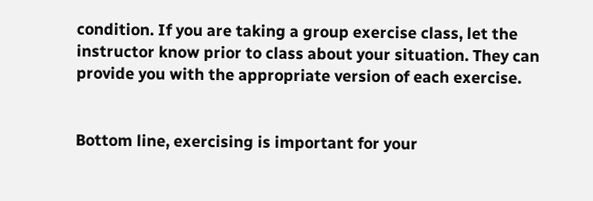condition. If you are taking a group exercise class, let the instructor know prior to class about your situation. They can provide you with the appropriate version of each exercise.


Bottom line, exercising is important for your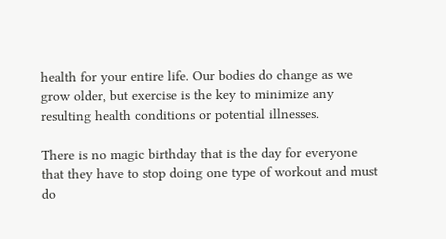health for your entire life. Our bodies do change as we grow older, but exercise is the key to minimize any resulting health conditions or potential illnesses.

There is no magic birthday that is the day for everyone that they have to stop doing one type of workout and must do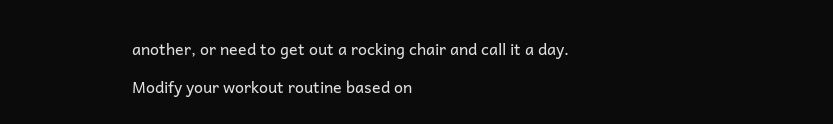another, or need to get out a rocking chair and call it a day.

Modify your workout routine based on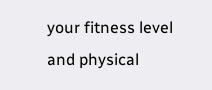your fitness level and physical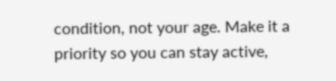condition, not your age. Make it a priority so you can stay active,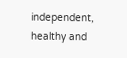independent, healthy and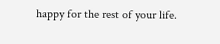happy for the rest of your life.